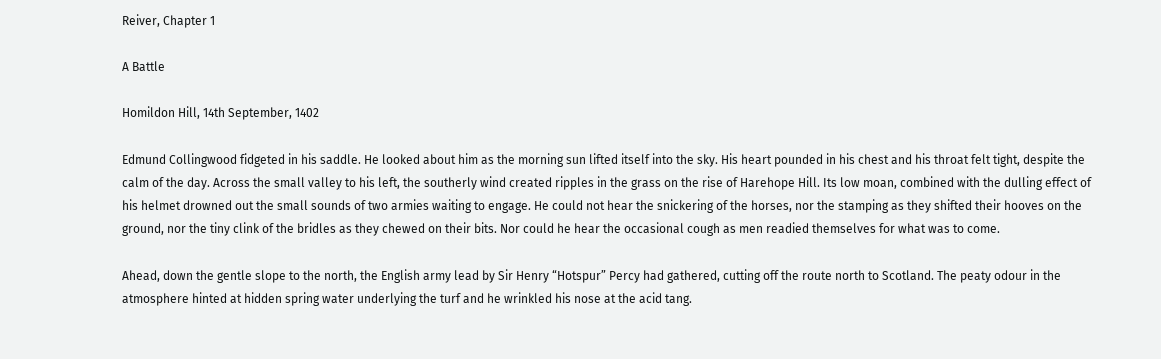Reiver, Chapter 1

A Battle

Homildon Hill, 14th September, 1402

Edmund Collingwood fidgeted in his saddle. He looked about him as the morning sun lifted itself into the sky. His heart pounded in his chest and his throat felt tight, despite the calm of the day. Across the small valley to his left, the southerly wind created ripples in the grass on the rise of Harehope Hill. Its low moan, combined with the dulling effect of his helmet drowned out the small sounds of two armies waiting to engage. He could not hear the snickering of the horses, nor the stamping as they shifted their hooves on the ground, nor the tiny clink of the bridles as they chewed on their bits. Nor could he hear the occasional cough as men readied themselves for what was to come.

Ahead, down the gentle slope to the north, the English army lead by Sir Henry “Hotspur” Percy had gathered, cutting off the route north to Scotland. The peaty odour in the atmosphere hinted at hidden spring water underlying the turf and he wrinkled his nose at the acid tang.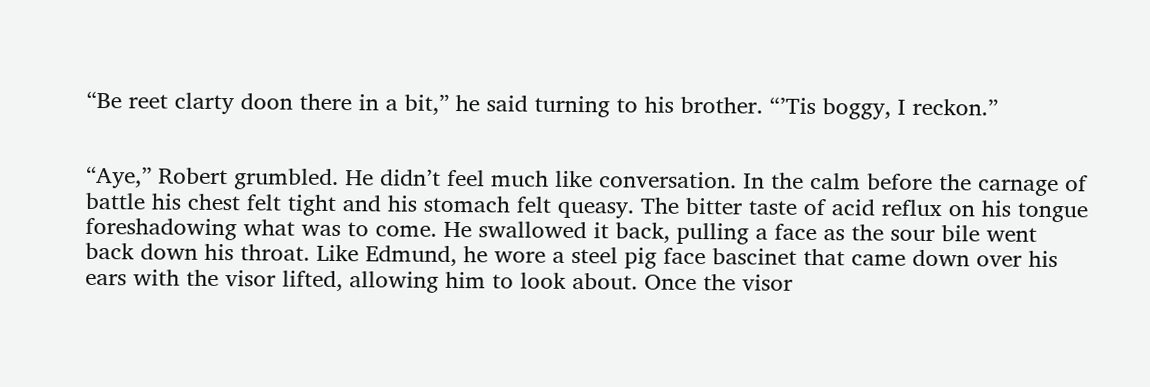“Be reet clarty doon there in a bit,” he said turning to his brother. “’Tis boggy, I reckon.”


“Aye,” Robert grumbled. He didn’t feel much like conversation. In the calm before the carnage of battle his chest felt tight and his stomach felt queasy. The bitter taste of acid reflux on his tongue foreshadowing what was to come. He swallowed it back, pulling a face as the sour bile went back down his throat. Like Edmund, he wore a steel pig face bascinet that came down over his ears with the visor lifted, allowing him to look about. Once the visor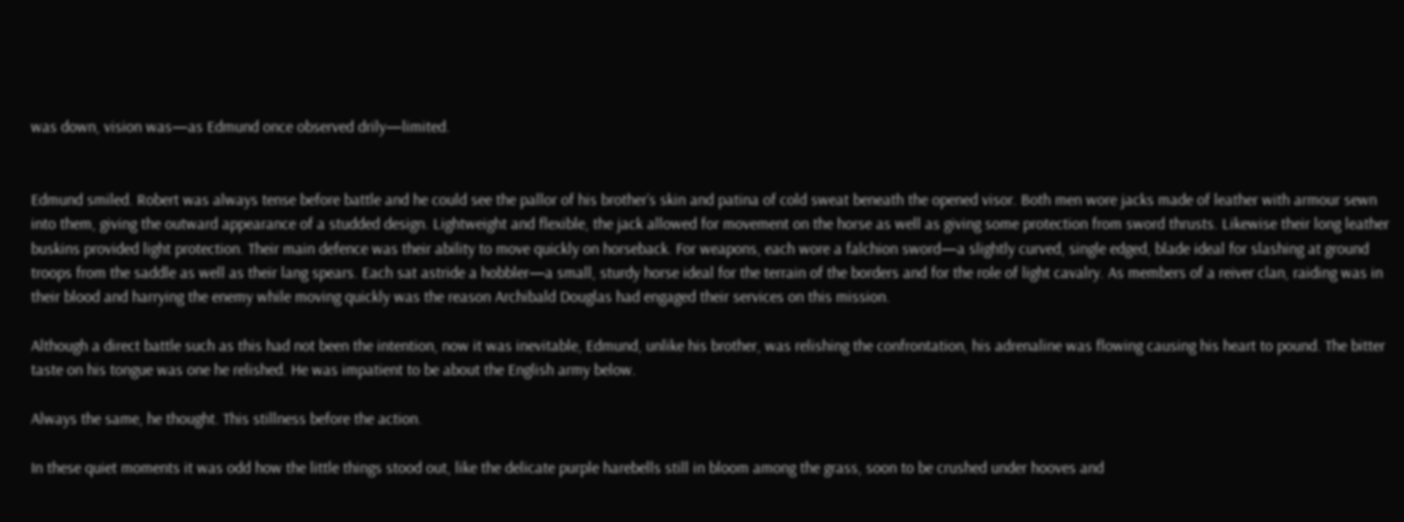was down, vision was—as Edmund once observed drily—limited.


Edmund smiled. Robert was always tense before battle and he could see the pallor of his brother’s skin and patina of cold sweat beneath the opened visor. Both men wore jacks made of leather with armour sewn into them, giving the outward appearance of a studded design. Lightweight and flexible, the jack allowed for movement on the horse as well as giving some protection from sword thrusts. Likewise their long leather buskins provided light protection. Their main defence was their ability to move quickly on horseback. For weapons, each wore a falchion sword—a slightly curved, single edged, blade ideal for slashing at ground troops from the saddle as well as their lang spears. Each sat astride a hobbler—a small, sturdy horse ideal for the terrain of the borders and for the role of light cavalry. As members of a reiver clan, raiding was in their blood and harrying the enemy while moving quickly was the reason Archibald Douglas had engaged their services on this mission.

Although a direct battle such as this had not been the intention, now it was inevitable, Edmund, unlike his brother, was relishing the confrontation, his adrenaline was flowing causing his heart to pound. The bitter taste on his tongue was one he relished. He was impatient to be about the English army below.

Always the same, he thought. This stillness before the action.

In these quiet moments it was odd how the little things stood out, like the delicate purple harebells still in bloom among the grass, soon to be crushed under hooves and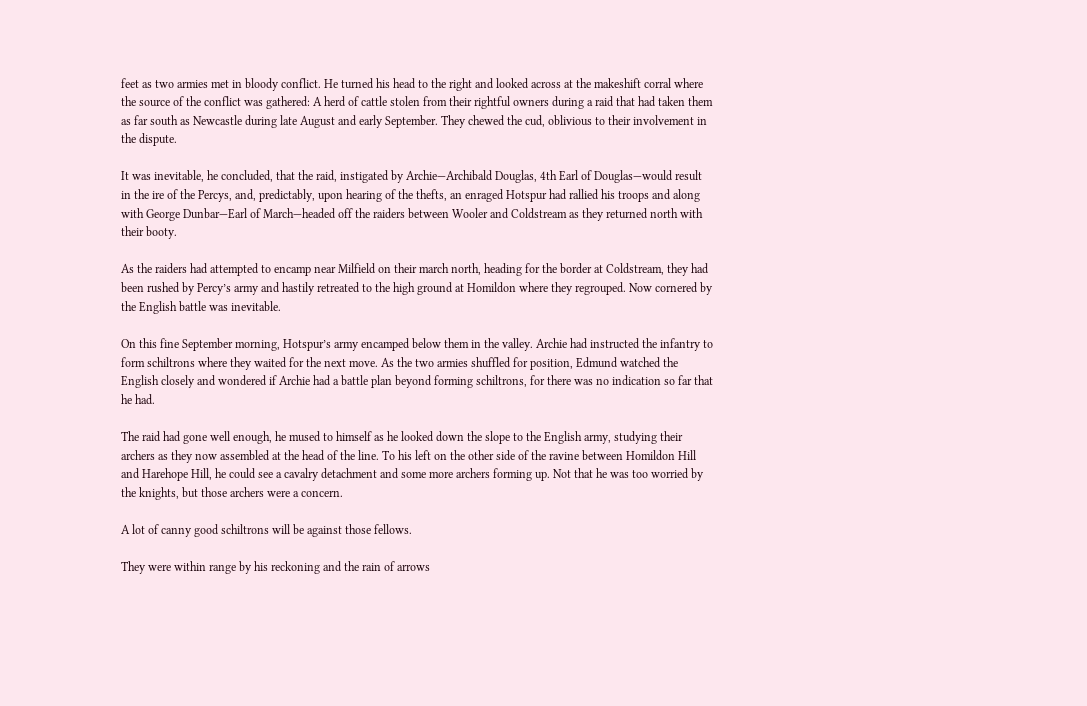feet as two armies met in bloody conflict. He turned his head to the right and looked across at the makeshift corral where the source of the conflict was gathered: A herd of cattle stolen from their rightful owners during a raid that had taken them as far south as Newcastle during late August and early September. They chewed the cud, oblivious to their involvement in the dispute.

It was inevitable, he concluded, that the raid, instigated by Archie—Archibald Douglas, 4th Earl of Douglas—would result in the ire of the Percys, and, predictably, upon hearing of the thefts, an enraged Hotspur had rallied his troops and along with George Dunbar—Earl of March—headed off the raiders between Wooler and Coldstream as they returned north with their booty.

As the raiders had attempted to encamp near Milfield on their march north, heading for the border at Coldstream, they had been rushed by Percy’s army and hastily retreated to the high ground at Homildon where they regrouped. Now cornered by the English battle was inevitable.

On this fine September morning, Hotspur’s army encamped below them in the valley. Archie had instructed the infantry to form schiltrons where they waited for the next move. As the two armies shuffled for position, Edmund watched the English closely and wondered if Archie had a battle plan beyond forming schiltrons, for there was no indication so far that he had.

The raid had gone well enough, he mused to himself as he looked down the slope to the English army, studying their archers as they now assembled at the head of the line. To his left on the other side of the ravine between Homildon Hill and Harehope Hill, he could see a cavalry detachment and some more archers forming up. Not that he was too worried by the knights, but those archers were a concern.

A lot of canny good schiltrons will be against those fellows.

They were within range by his reckoning and the rain of arrows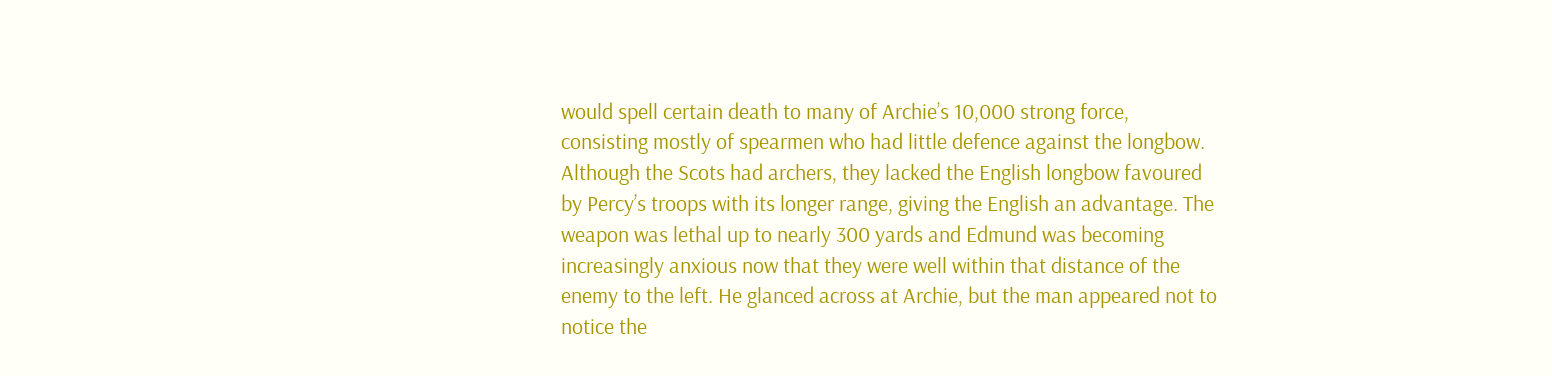would spell certain death to many of Archie’s 10,000 strong force, consisting mostly of spearmen who had little defence against the longbow. Although the Scots had archers, they lacked the English longbow favoured by Percy’s troops with its longer range, giving the English an advantage. The weapon was lethal up to nearly 300 yards and Edmund was becoming increasingly anxious now that they were well within that distance of the enemy to the left. He glanced across at Archie, but the man appeared not to notice the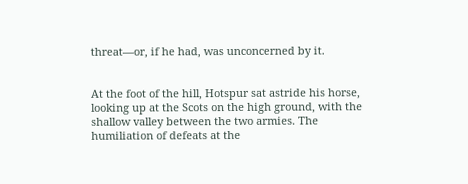threat—or, if he had, was unconcerned by it.


At the foot of the hill, Hotspur sat astride his horse, looking up at the Scots on the high ground, with the shallow valley between the two armies. The humiliation of defeats at the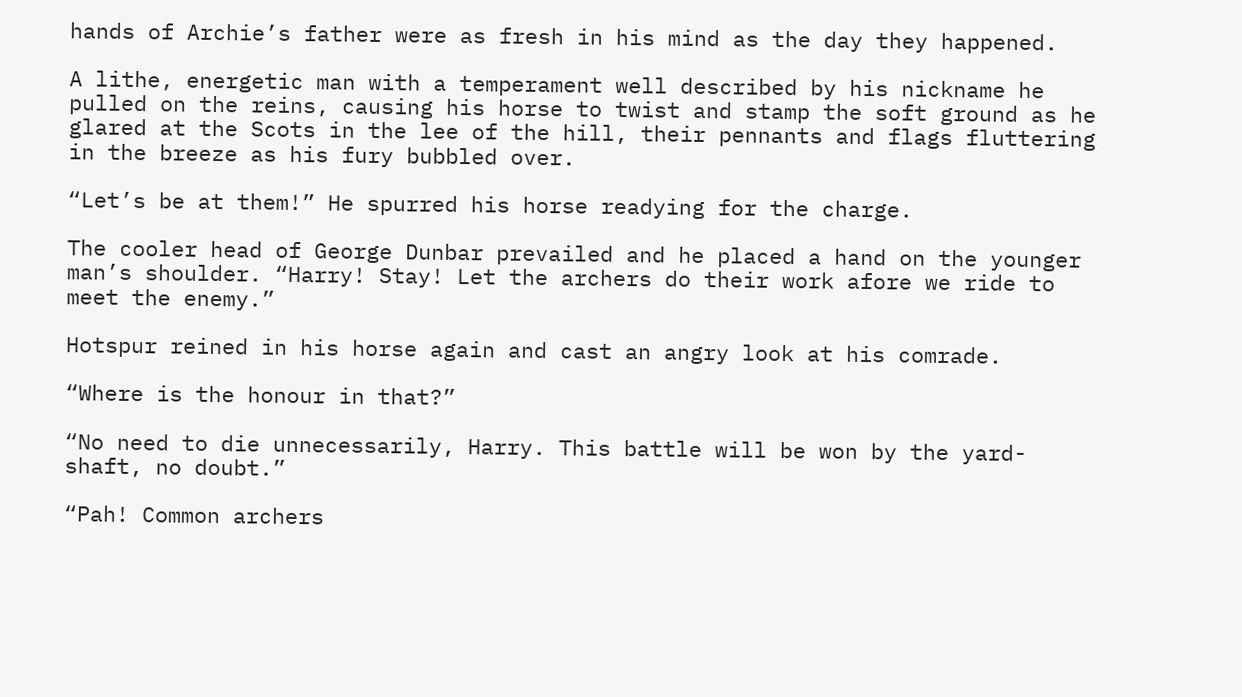hands of Archie’s father were as fresh in his mind as the day they happened.

A lithe, energetic man with a temperament well described by his nickname he pulled on the reins, causing his horse to twist and stamp the soft ground as he glared at the Scots in the lee of the hill, their pennants and flags fluttering in the breeze as his fury bubbled over.

“Let’s be at them!” He spurred his horse readying for the charge.

The cooler head of George Dunbar prevailed and he placed a hand on the younger man’s shoulder. “Harry! Stay! Let the archers do their work afore we ride to meet the enemy.”

Hotspur reined in his horse again and cast an angry look at his comrade.

“Where is the honour in that?”

“No need to die unnecessarily, Harry. This battle will be won by the yard-shaft, no doubt.”

“Pah! Common archers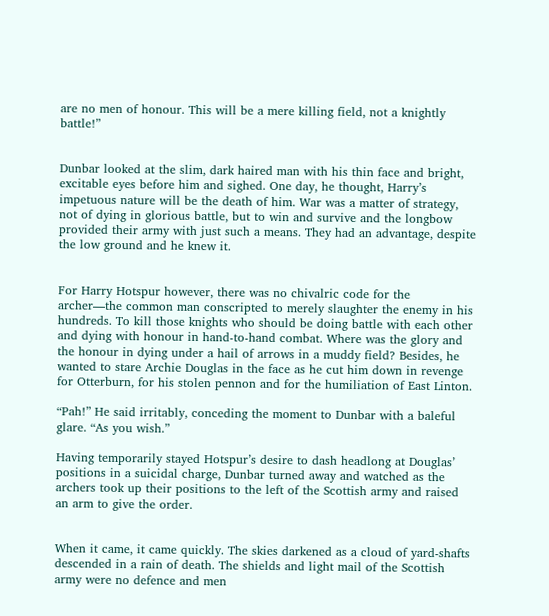are no men of honour. This will be a mere killing field, not a knightly battle!”


Dunbar looked at the slim, dark haired man with his thin face and bright, excitable eyes before him and sighed. One day, he thought, Harry’s impetuous nature will be the death of him. War was a matter of strategy, not of dying in glorious battle, but to win and survive and the longbow provided their army with just such a means. They had an advantage, despite the low ground and he knew it.


For Harry Hotspur however, there was no chivalric code for the archer—the common man conscripted to merely slaughter the enemy in his hundreds. To kill those knights who should be doing battle with each other and dying with honour in hand-to-hand combat. Where was the glory and the honour in dying under a hail of arrows in a muddy field? Besides, he wanted to stare Archie Douglas in the face as he cut him down in revenge for Otterburn, for his stolen pennon and for the humiliation of East Linton.

“Pah!” He said irritably, conceding the moment to Dunbar with a baleful glare. “As you wish.”

Having temporarily stayed Hotspur’s desire to dash headlong at Douglas’ positions in a suicidal charge, Dunbar turned away and watched as the archers took up their positions to the left of the Scottish army and raised an arm to give the order.


When it came, it came quickly. The skies darkened as a cloud of yard-shafts descended in a rain of death. The shields and light mail of the Scottish army were no defence and men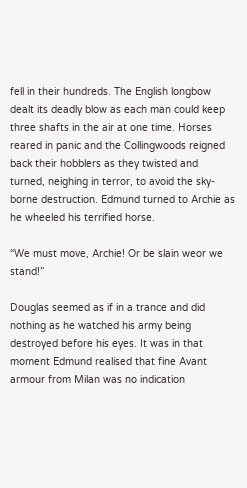fell in their hundreds. The English longbow dealt its deadly blow as each man could keep three shafts in the air at one time. Horses reared in panic and the Collingwoods reigned back their hobblers as they twisted and turned, neighing in terror, to avoid the sky-borne destruction. Edmund turned to Archie as he wheeled his terrified horse.

“We must move, Archie! Or be slain weor we stand!”

Douglas seemed as if in a trance and did nothing as he watched his army being destroyed before his eyes. It was in that moment Edmund realised that fine Avant armour from Milan was no indication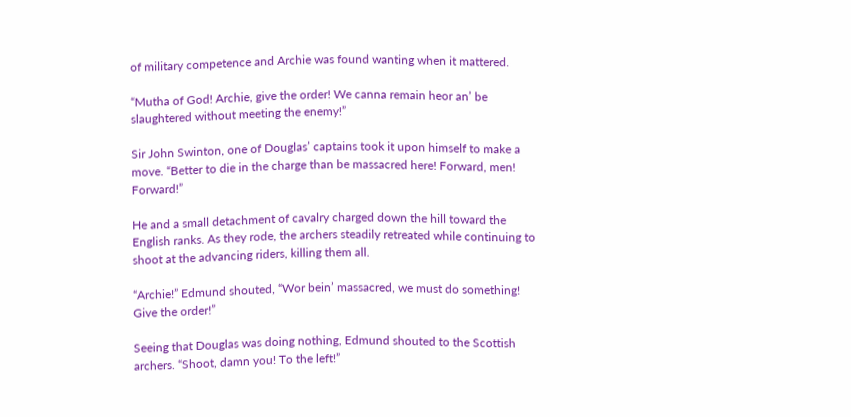of military competence and Archie was found wanting when it mattered.

“Mutha of God! Archie, give the order! We canna remain heor an’ be slaughtered without meeting the enemy!”

Sir John Swinton, one of Douglas’ captains took it upon himself to make a move. “Better to die in the charge than be massacred here! Forward, men! Forward!”

He and a small detachment of cavalry charged down the hill toward the English ranks. As they rode, the archers steadily retreated while continuing to shoot at the advancing riders, killing them all.

“Archie!” Edmund shouted, “Wor bein’ massacred, we must do something! Give the order!”

Seeing that Douglas was doing nothing, Edmund shouted to the Scottish archers. “Shoot, damn you! To the left!”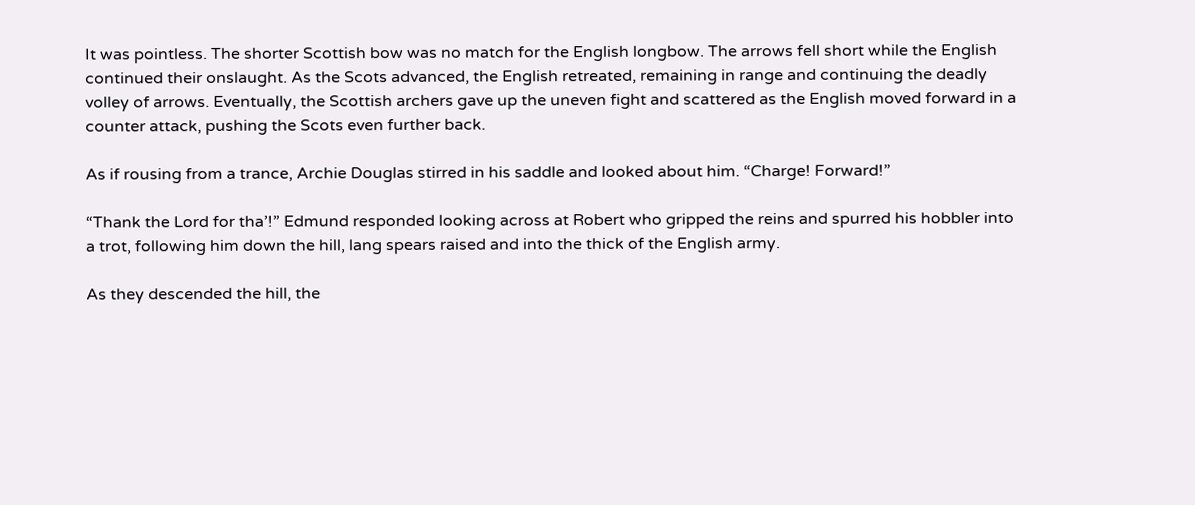It was pointless. The shorter Scottish bow was no match for the English longbow. The arrows fell short while the English continued their onslaught. As the Scots advanced, the English retreated, remaining in range and continuing the deadly volley of arrows. Eventually, the Scottish archers gave up the uneven fight and scattered as the English moved forward in a counter attack, pushing the Scots even further back.

As if rousing from a trance, Archie Douglas stirred in his saddle and looked about him. “Charge! Forward!”

“Thank the Lord for tha’!” Edmund responded looking across at Robert who gripped the reins and spurred his hobbler into a trot, following him down the hill, lang spears raised and into the thick of the English army.

As they descended the hill, the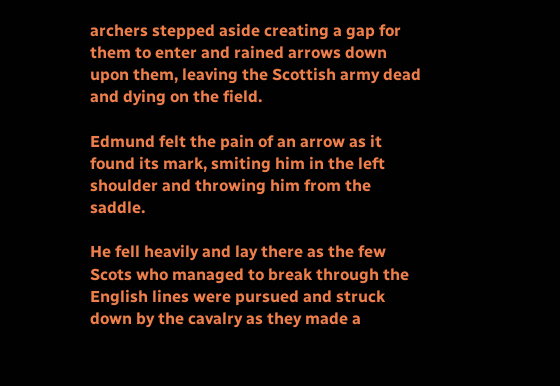archers stepped aside creating a gap for them to enter and rained arrows down upon them, leaving the Scottish army dead and dying on the field.

Edmund felt the pain of an arrow as it found its mark, smiting him in the left shoulder and throwing him from the saddle.

He fell heavily and lay there as the few Scots who managed to break through the English lines were pursued and struck down by the cavalry as they made a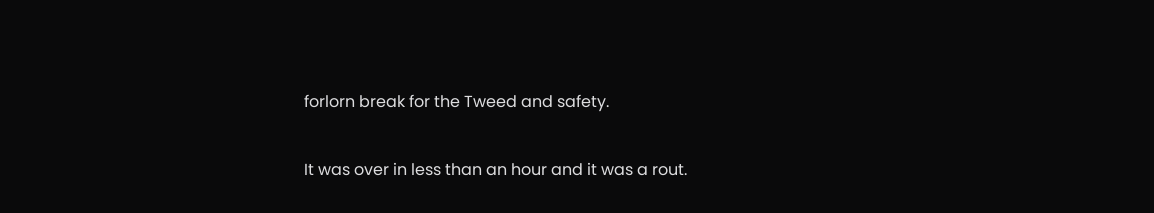forlorn break for the Tweed and safety.

It was over in less than an hour and it was a rout.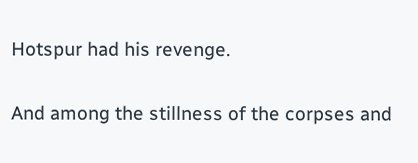Hotspur had his revenge.

And among the stillness of the corpses and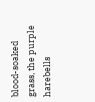blood-soaked grass, the purple harebells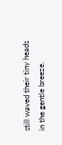still waved their tiny heads in the gentle breeze.